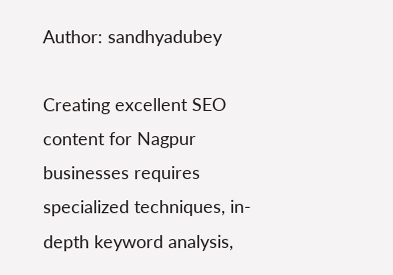Author: sandhyadubey

Creating excellent SEO content for Nagpur businesses requires specialized techniques, in-depth keyword analysis,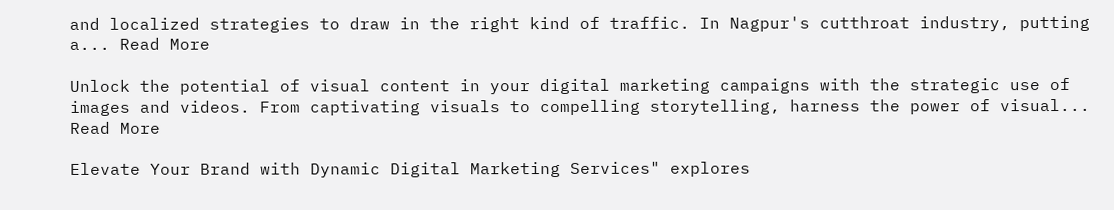and localized strategies to draw in the right kind of traffic. In Nagpur's cutthroat industry, putting a... Read More

Unlock the potential of visual content in your digital marketing campaigns with the strategic use of images and videos. From captivating visuals to compelling storytelling, harness the power of visual... Read More

Elevate Your Brand with Dynamic Digital Marketing Services" explores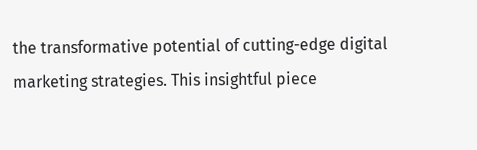the transformative potential of cutting-edge digital marketing strategies. This insightful piece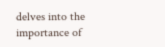delves into the importance of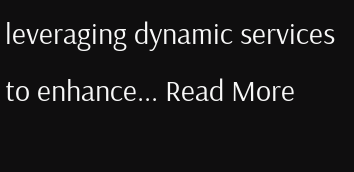leveraging dynamic services to enhance... Read More